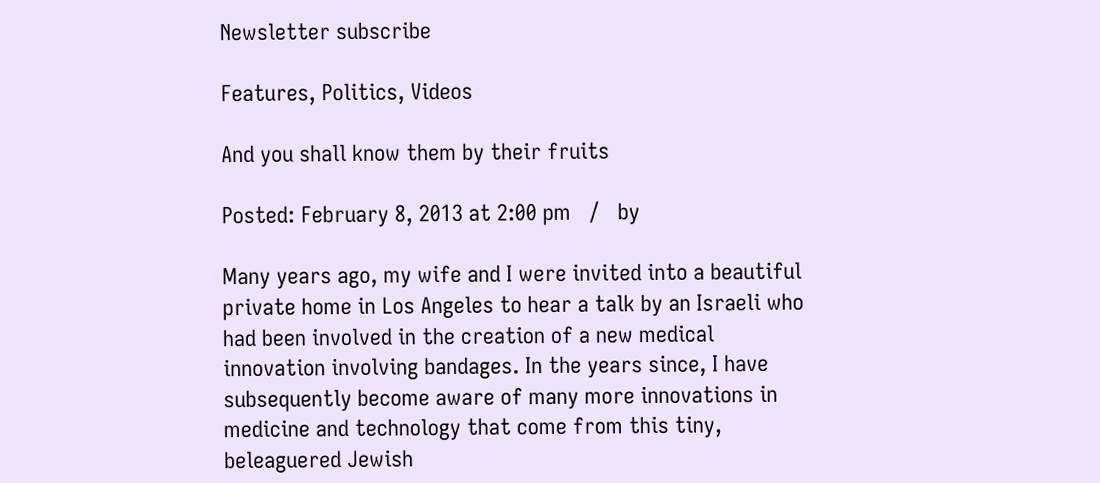Newsletter subscribe

Features, Politics, Videos

And you shall know them by their fruits

Posted: February 8, 2013 at 2:00 pm   /   by

Many years ago, my wife and I were invited into a beautiful private home in Los Angeles to hear a talk by an Israeli who had been involved in the creation of a new medical innovation involving bandages. In the years since, I have subsequently become aware of many more innovations in medicine and technology that come from this tiny, beleaguered Jewish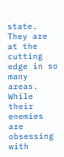state. They are at the cutting edge in so many areas. While their enemies are obsessing with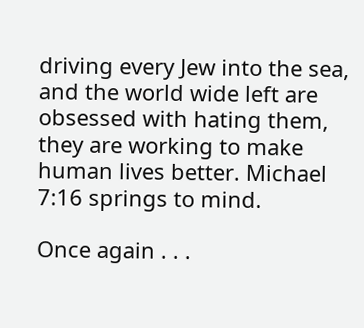driving every Jew into the sea, and the world wide left are obsessed with hating them, they are working to make human lives better. Michael 7:16 springs to mind.

Once again . . .